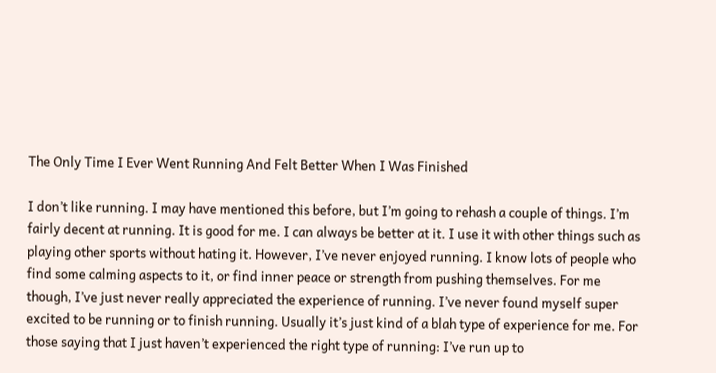The Only Time I Ever Went Running And Felt Better When I Was Finished

I don’t like running. I may have mentioned this before, but I’m going to rehash a couple of things. I’m fairly decent at running. It is good for me. I can always be better at it. I use it with other things such as playing other sports without hating it. However, I’ve never enjoyed running. I know lots of people who find some calming aspects to it, or find inner peace or strength from pushing themselves. For me though, I’ve just never really appreciated the experience of running. I’ve never found myself super excited to be running or to finish running. Usually it’s just kind of a blah type of experience for me. For those saying that I just haven’t experienced the right type of running: I’ve run up to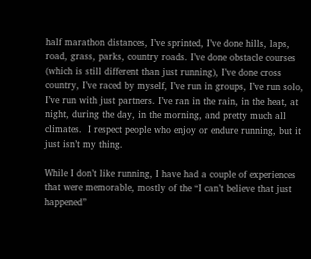half marathon distances, I’ve sprinted, I’ve done hills, laps, road, grass, parks, country roads. I’ve done obstacle courses (which is still different than just running), I’ve done cross country, I’ve raced by myself, I’ve run in groups, I’ve run solo, I’ve run with just partners. I’ve ran in the rain, in the heat, at night, during the day, in the morning, and pretty much all climates.  I respect people who enjoy or endure running, but it just isn’t my thing.

While I don’t like running, I have had a couple of experiences that were memorable, mostly of the “I can’t believe that just happened”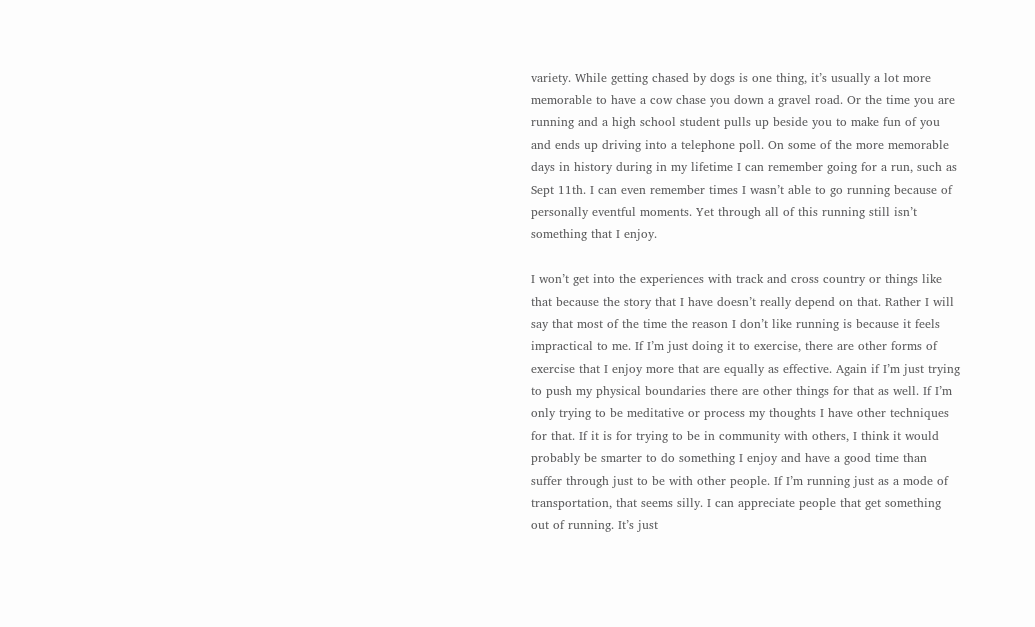variety. While getting chased by dogs is one thing, it’s usually a lot more memorable to have a cow chase you down a gravel road. Or the time you are running and a high school student pulls up beside you to make fun of you and ends up driving into a telephone poll. On some of the more memorable days in history during in my lifetime I can remember going for a run, such as Sept 11th. I can even remember times I wasn’t able to go running because of personally eventful moments. Yet through all of this running still isn’t something that I enjoy.

I won’t get into the experiences with track and cross country or things like that because the story that I have doesn’t really depend on that. Rather I will say that most of the time the reason I don’t like running is because it feels impractical to me. If I’m just doing it to exercise, there are other forms of exercise that I enjoy more that are equally as effective. Again if I’m just trying to push my physical boundaries there are other things for that as well. If I’m only trying to be meditative or process my thoughts I have other techniques for that. If it is for trying to be in community with others, I think it would probably be smarter to do something I enjoy and have a good time than suffer through just to be with other people. If I’m running just as a mode of transportation, that seems silly. I can appreciate people that get something out of running. It’s just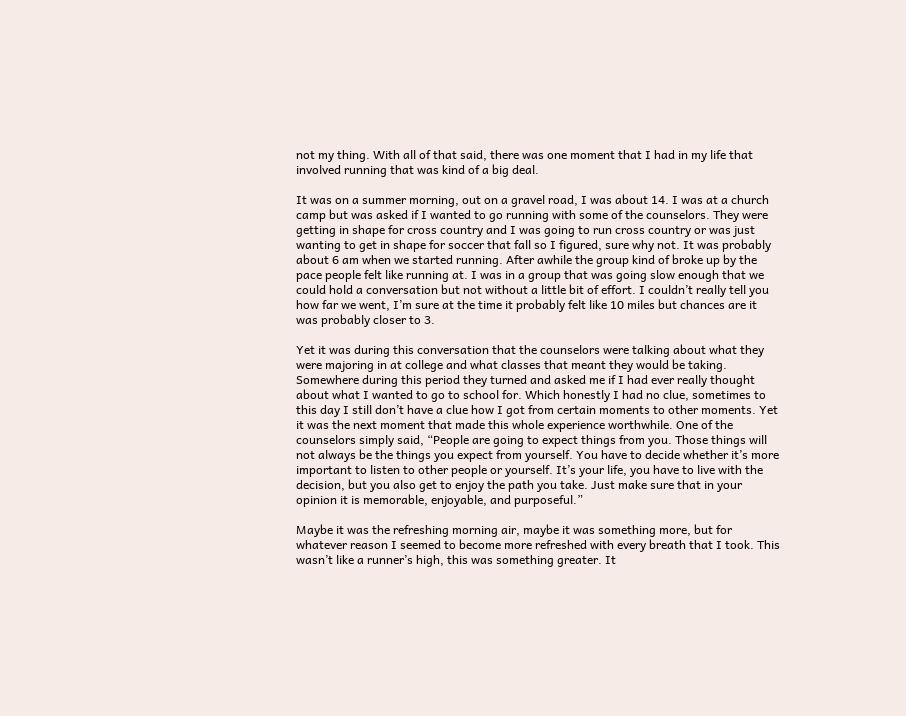not my thing. With all of that said, there was one moment that I had in my life that involved running that was kind of a big deal.

It was on a summer morning, out on a gravel road, I was about 14. I was at a church camp but was asked if I wanted to go running with some of the counselors. They were getting in shape for cross country and I was going to run cross country or was just wanting to get in shape for soccer that fall so I figured, sure why not. It was probably about 6 am when we started running. After awhile the group kind of broke up by the pace people felt like running at. I was in a group that was going slow enough that we could hold a conversation but not without a little bit of effort. I couldn’t really tell you how far we went, I’m sure at the time it probably felt like 10 miles but chances are it was probably closer to 3.

Yet it was during this conversation that the counselors were talking about what they were majoring in at college and what classes that meant they would be taking. Somewhere during this period they turned and asked me if I had ever really thought about what I wanted to go to school for. Which honestly I had no clue, sometimes to this day I still don’t have a clue how I got from certain moments to other moments. Yet it was the next moment that made this whole experience worthwhile. One of the counselors simply said, “People are going to expect things from you. Those things will not always be the things you expect from yourself. You have to decide whether it’s more important to listen to other people or yourself. It’s your life, you have to live with the decision, but you also get to enjoy the path you take. Just make sure that in your opinion it is memorable, enjoyable, and purposeful.”

Maybe it was the refreshing morning air, maybe it was something more, but for whatever reason I seemed to become more refreshed with every breath that I took. This wasn’t like a runner’s high, this was something greater. It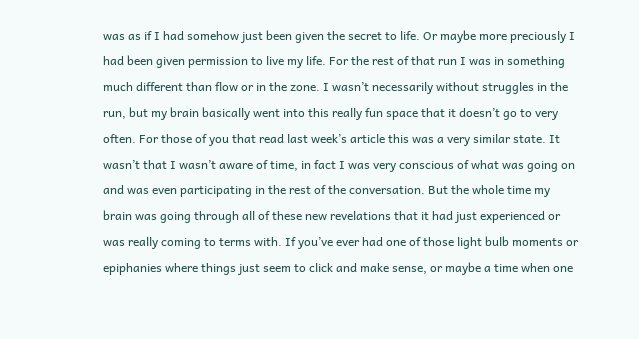was as if I had somehow just been given the secret to life. Or maybe more preciously I had been given permission to live my life. For the rest of that run I was in something much different than flow or in the zone. I wasn’t necessarily without struggles in the run, but my brain basically went into this really fun space that it doesn’t go to very often. For those of you that read last week’s article this was a very similar state. It wasn’t that I wasn’t aware of time, in fact I was very conscious of what was going on and was even participating in the rest of the conversation. But the whole time my brain was going through all of these new revelations that it had just experienced or was really coming to terms with. If you’ve ever had one of those light bulb moments or epiphanies where things just seem to click and make sense, or maybe a time when one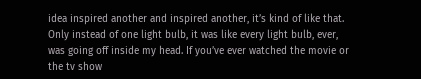idea inspired another and inspired another, it’s kind of like that. Only instead of one light bulb, it was like every light bulb, ever, was going off inside my head. If you’ve ever watched the movie or the tv show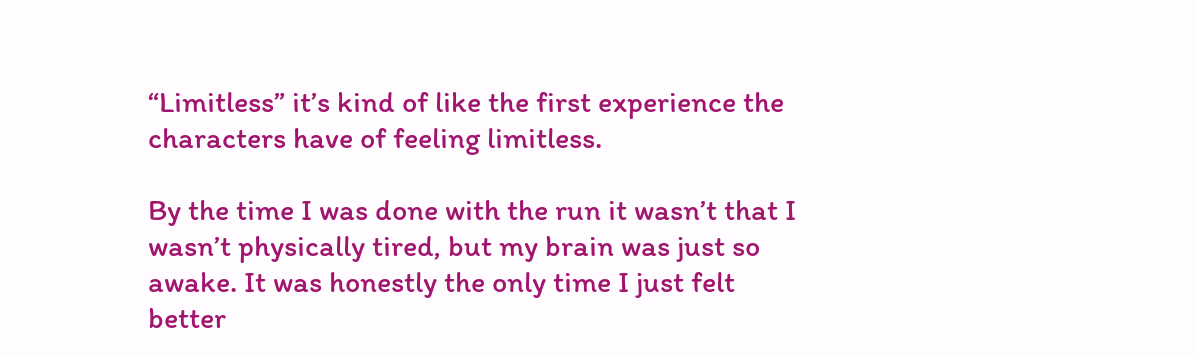“Limitless” it’s kind of like the first experience the characters have of feeling limitless.

By the time I was done with the run it wasn’t that I wasn’t physically tired, but my brain was just so awake. It was honestly the only time I just felt better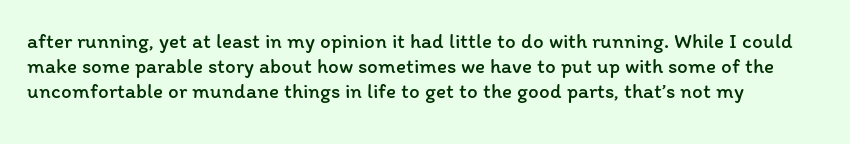after running, yet at least in my opinion it had little to do with running. While I could make some parable story about how sometimes we have to put up with some of the uncomfortable or mundane things in life to get to the good parts, that’s not my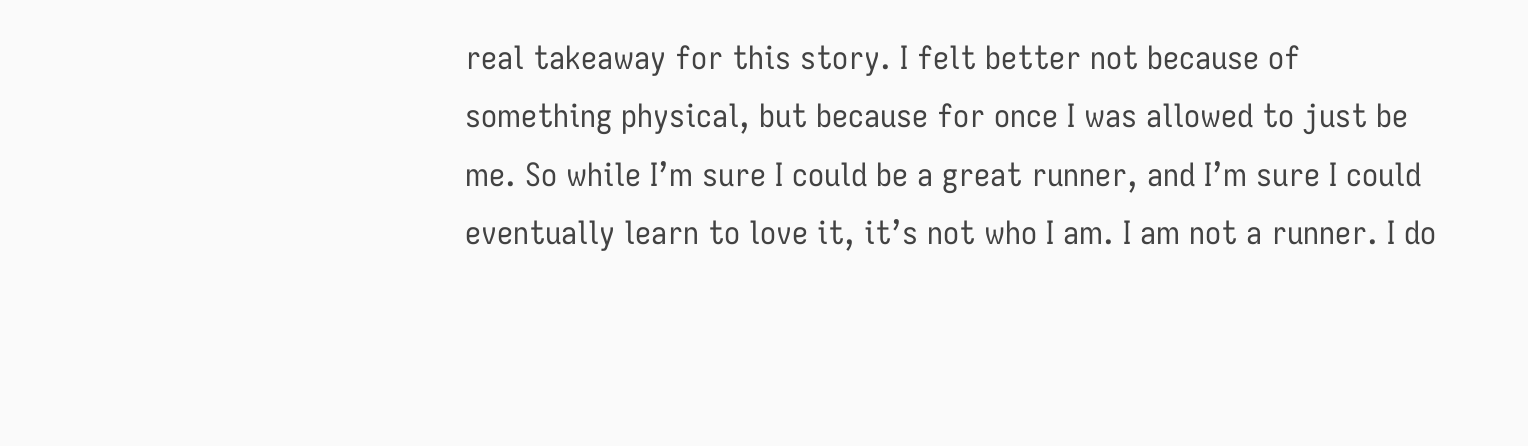real takeaway for this story. I felt better not because of something physical, but because for once I was allowed to just be me. So while I’m sure I could be a great runner, and I’m sure I could eventually learn to love it, it’s not who I am. I am not a runner. I do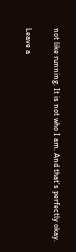not like running. It is not who I am. And that’s perfectly okay.

Leave a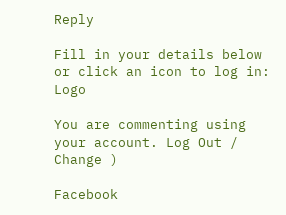Reply

Fill in your details below or click an icon to log in: Logo

You are commenting using your account. Log Out /  Change )

Facebook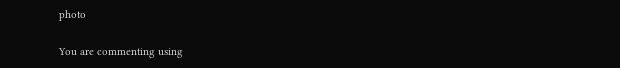photo

You are commenting using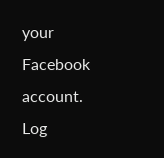your Facebook account. Log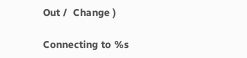Out /  Change )

Connecting to %s